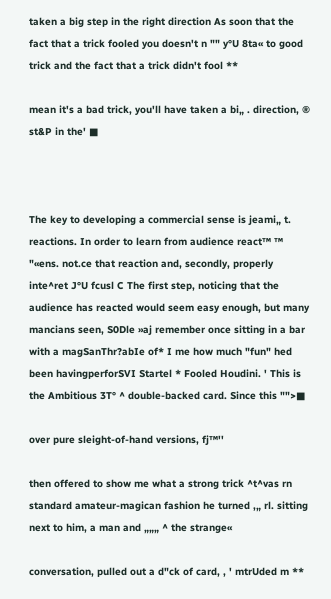taken a big step in the right direction As soon that the fact that a trick fooled you doesn't n "" y°U 8ta« to good trick and the fact that a trick didn't fool **

mean it's a bad trick, you'll have taken a bi„ . direction, ® st&P in the' ■



The key to developing a commercial sense is jeami„ t. reactions. In order to learn from audience react™ ™ "«ens. not.ce that reaction and, secondly, properly inte^ret J°U fcusl C The first step, noticing that the audience has reacted would seem easy enough, but many mancians seen, S0Dle »aj remember once sitting in a bar with a magSanThr?abIe of* I me how much "fun" hed been havingperforSVI Startel * Fooled Houdini. ' This is the Ambitious 3T° ^ double-backed card. Since this "">■

over pure sleight-of-hand versions, fj™''

then offered to show me what a strong trick ^t^vas rn standard amateur-magican fashion he turned ,„ rl. sitting next to him, a man and „„„ ^ the strange«

conversation, pulled out a d"ck of card, , ' mtrUded m **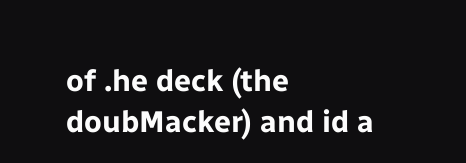of .he deck (the doubMacker) and id a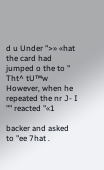d u Under ">» «hat the card had jumped o the to " Tht^ tU™w However, when he repeated the nr J- I "" reacted "«1

backer and asked to "ee 7hat .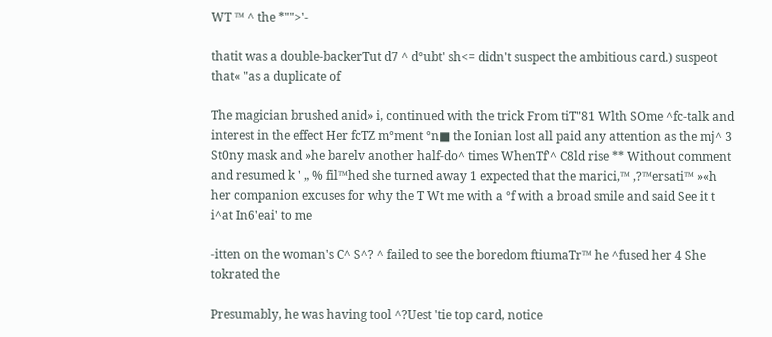WT ™ ^ the *"">'-

thatit was a double-backerTut d7 ^ d°ubt' sh<= didn't suspect the ambitious card.) suspeot that« "as a duplicate of

The magician brushed anid» i, continued with the trick From tiT"81 Wlth SOme ^fc-talk and interest in the effect Her fcTZ m°ment °n■ the Ionian lost all paid any attention as the mj^ 3 St0ny mask and »he barelv another half-do^ times WhenTf'^ C8ld rise ** Without comment and resumed k ' „ % fil™hed she turned away 1 expected that the marici,™ ,?™ersati™ »«h her companion excuses for why the T Wt me with a °f with a broad smile and said See it t i^at In6'eai' to me

-itten on the woman's C^ S^? ^ failed to see the boredom ftiumaTr™ he ^fused her 4 She tokrated the

Presumably, he was having tool ^?Uest 'tie top card, notice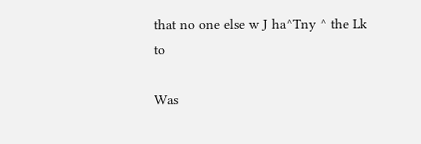that no one else w J ha^Tny ^ the Lk to

Was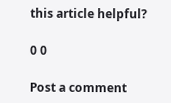this article helpful?

0 0

Post a comment